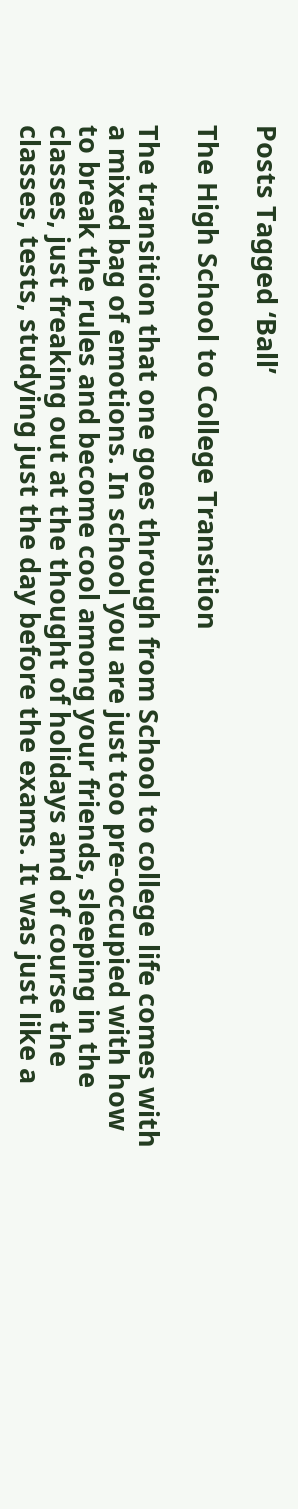Posts Tagged ‘Ball’

The High School to College Transition

The transition that one goes through from School to college life comes with a mixed bag of emotions. In school you are just too pre-occupied with how to break the rules and become cool among your friends, sleeping in the classes, just freaking out at the thought of holidays and of course the classes, tests, studying just the day before the exams. It was just like a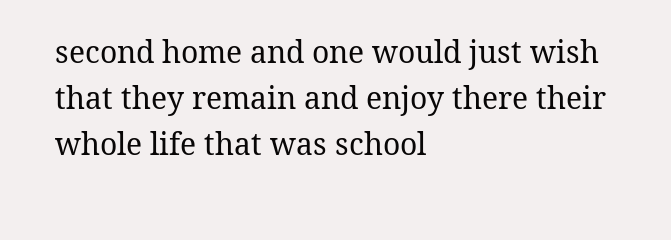second home and one would just wish that they remain and enjoy there their whole life that was school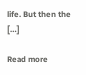life. But then the […]

Read more